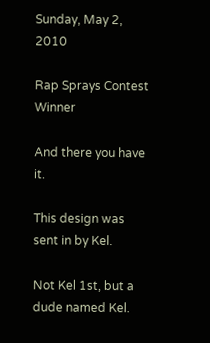Sunday, May 2, 2010

Rap Sprays Contest Winner

And there you have it.

This design was sent in by Kel.

Not Kel 1st, but a dude named Kel.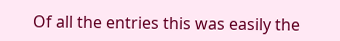Of all the entries this was easily the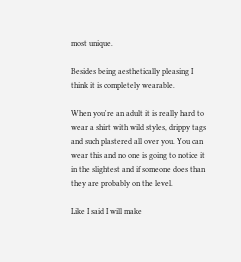most unique.

Besides being aesthetically pleasing I think it is completely wearable.

When you're an adult it is really hard to wear a shirt with wild styles, drippy tags and such plastered all over you. You can wear this and no one is going to notice it in the slightest and if someone does than they are probably on the level.

Like I said I will make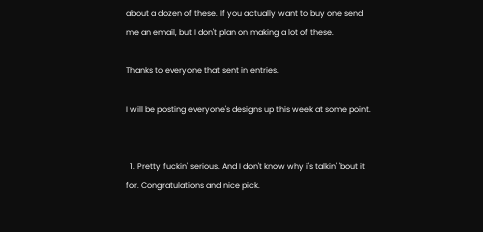about a dozen of these. If you actually want to buy one send me an email, but I don't plan on making a lot of these.

Thanks to everyone that sent in entries.

I will be posting everyone's designs up this week at some point.


  1. Pretty fuckin' serious. And I don't know why i's talkin' 'bout it for. Congratulations and nice pick.